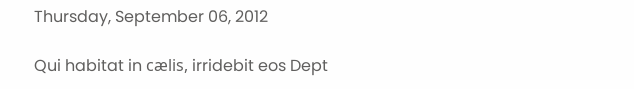Thursday, September 06, 2012

Qui habitat in cælis, irridebit eos Dept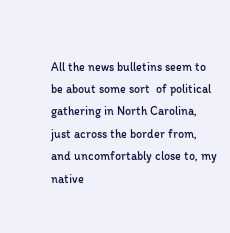All the news bulletins seem to be about some sort  of political gathering in North Carolina, just across the border from, and uncomfortably close to, my native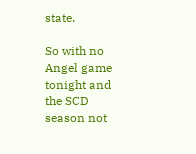state.

So with no Angel game tonight and the SCD season not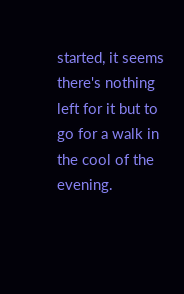started, it seems there's nothing left for it but to go for a walk in the cool of the evening.